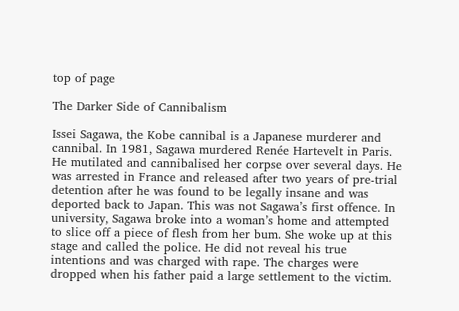top of page

The Darker Side of Cannibalism

Issei Sagawa, the Kobe cannibal is a Japanese murderer and cannibal. In 1981, Sagawa murdered Renée Hartevelt in Paris. He mutilated and cannibalised her corpse over several days. He was arrested in France and released after two years of pre-trial detention after he was found to be legally insane and was deported back to Japan. This was not Sagawa’s first offence. In university, Sagawa broke into a woman’s home and attempted to slice off a piece of flesh from her bum. She woke up at this stage and called the police. He did not reveal his true intentions and was charged with rape. The charges were dropped when his father paid a large settlement to the victim.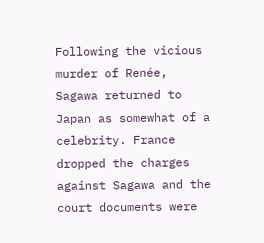Following the vicious murder of Renée, Sagawa returned to Japan as somewhat of a celebrity. France dropped the charges against Sagawa and the court documents were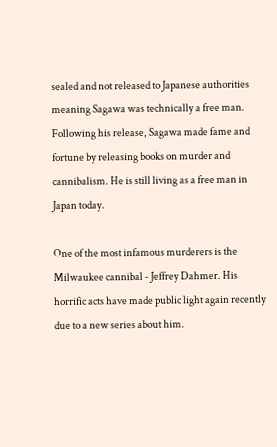sealed and not released to Japanese authorities meaning Sagawa was technically a free man. Following his release, Sagawa made fame and fortune by releasing books on murder and cannibalism. He is still living as a free man in Japan today.

One of the most infamous murderers is the Milwaukee cannibal - Jeffrey Dahmer. His horrific acts have made public light again recently due to a new series about him.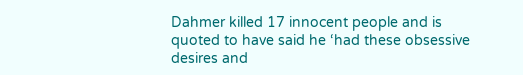Dahmer killed 17 innocent people and is quoted to have said he ‘had these obsessive desires and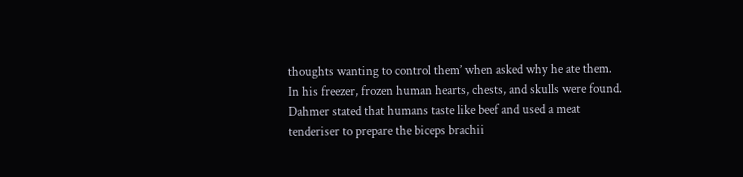thoughts wanting to control them’ when asked why he ate them. In his freezer, frozen human hearts, chests, and skulls were found. Dahmer stated that humans taste like beef and used a meat tenderiser to prepare the biceps brachii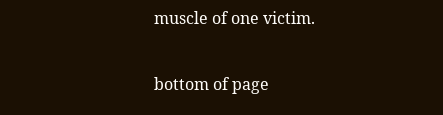muscle of one victim.

bottom of page